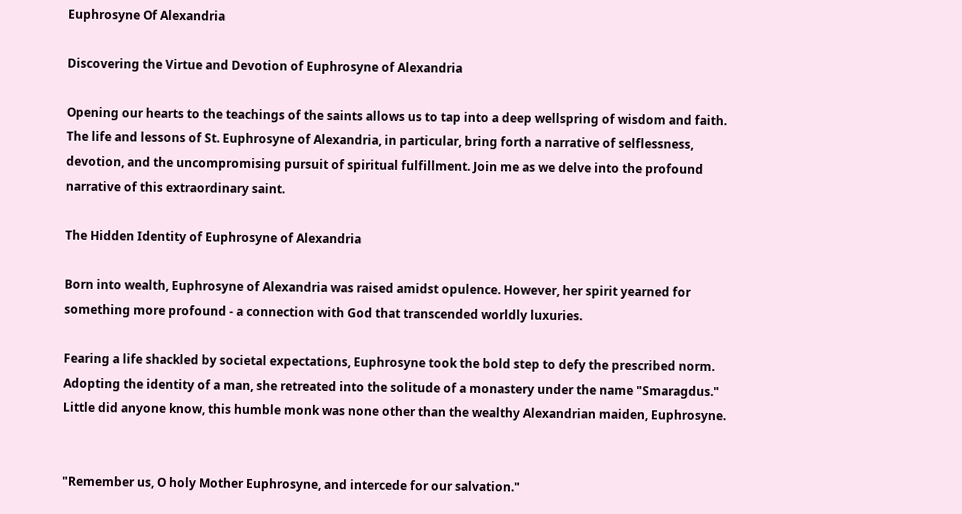Euphrosyne Of Alexandria

Discovering the Virtue and Devotion of Euphrosyne of Alexandria

Opening our hearts to the teachings of the saints allows us to tap into a deep wellspring of wisdom and faith. The life and lessons of St. Euphrosyne of Alexandria, in particular, bring forth a narrative of selflessness, devotion, and the uncompromising pursuit of spiritual fulfillment. Join me as we delve into the profound narrative of this extraordinary saint.

The Hidden Identity of Euphrosyne of Alexandria

Born into wealth, Euphrosyne of Alexandria was raised amidst opulence. However, her spirit yearned for something more profound - a connection with God that transcended worldly luxuries.

Fearing a life shackled by societal expectations, Euphrosyne took the bold step to defy the prescribed norm. Adopting the identity of a man, she retreated into the solitude of a monastery under the name "Smaragdus." Little did anyone know, this humble monk was none other than the wealthy Alexandrian maiden, Euphrosyne.


"Remember us, O holy Mother Euphrosyne, and intercede for our salvation."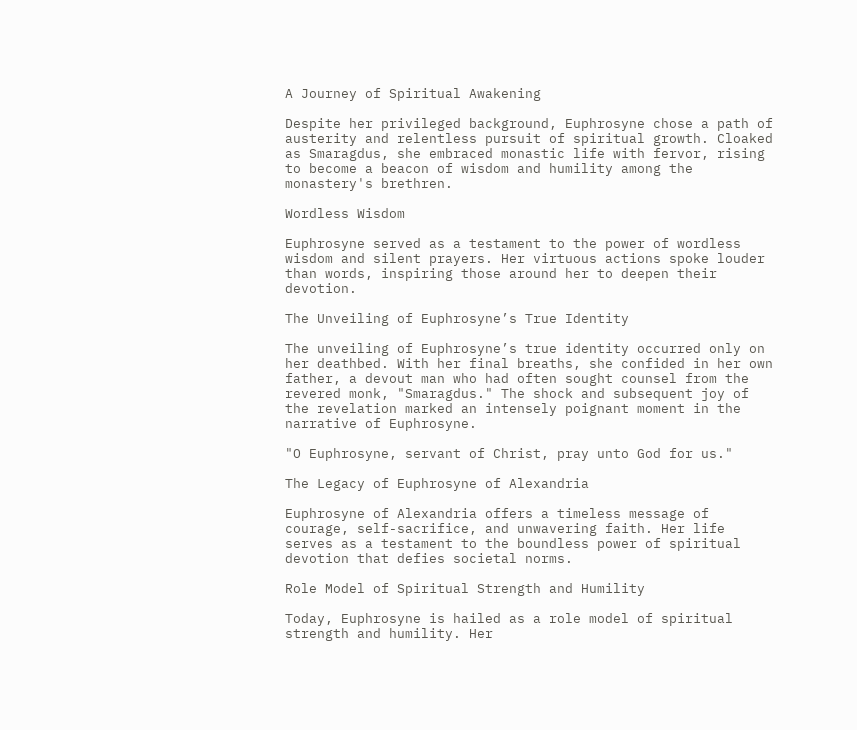A Journey of Spiritual Awakening

Despite her privileged background, Euphrosyne chose a path of austerity and relentless pursuit of spiritual growth. Cloaked as Smaragdus, she embraced monastic life with fervor, rising to become a beacon of wisdom and humility among the monastery's brethren.

Wordless Wisdom

Euphrosyne served as a testament to the power of wordless wisdom and silent prayers. Her virtuous actions spoke louder than words, inspiring those around her to deepen their devotion.

The Unveiling of Euphrosyne’s True Identity

The unveiling of Euphrosyne’s true identity occurred only on her deathbed. With her final breaths, she confided in her own father, a devout man who had often sought counsel from the revered monk, "Smaragdus." The shock and subsequent joy of the revelation marked an intensely poignant moment in the narrative of Euphrosyne.

"O Euphrosyne, servant of Christ, pray unto God for us."

The Legacy of Euphrosyne of Alexandria

Euphrosyne of Alexandria offers a timeless message of courage, self-sacrifice, and unwavering faith. Her life serves as a testament to the boundless power of spiritual devotion that defies societal norms.

Role Model of Spiritual Strength and Humility

Today, Euphrosyne is hailed as a role model of spiritual strength and humility. Her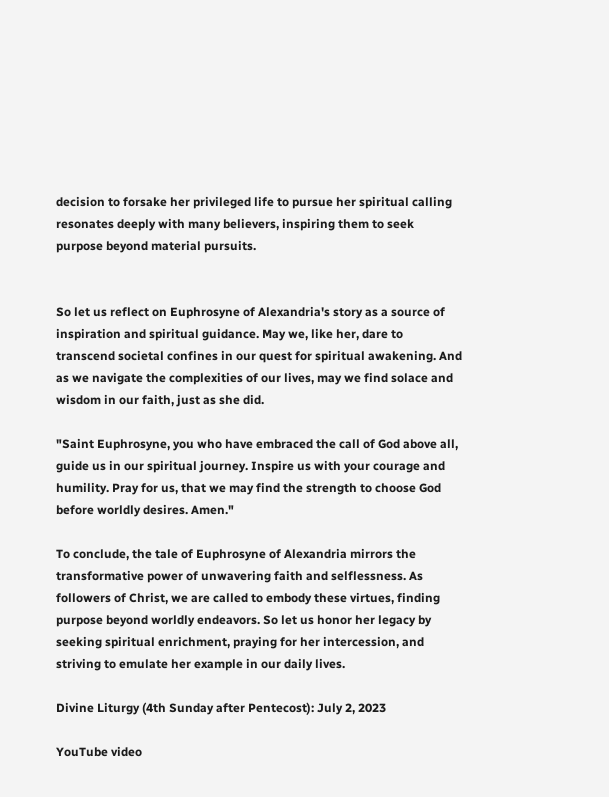decision to forsake her privileged life to pursue her spiritual calling resonates deeply with many believers, inspiring them to seek purpose beyond material pursuits.


So let us reflect on Euphrosyne of Alexandria's story as a source of inspiration and spiritual guidance. May we, like her, dare to transcend societal confines in our quest for spiritual awakening. And as we navigate the complexities of our lives, may we find solace and wisdom in our faith, just as she did.

"Saint Euphrosyne, you who have embraced the call of God above all, guide us in our spiritual journey. Inspire us with your courage and humility. Pray for us, that we may find the strength to choose God before worldly desires. Amen."

To conclude, the tale of Euphrosyne of Alexandria mirrors the transformative power of unwavering faith and selflessness. As followers of Christ, we are called to embody these virtues, finding purpose beyond worldly endeavors. So let us honor her legacy by seeking spiritual enrichment, praying for her intercession, and striving to emulate her example in our daily lives.

Divine Liturgy (4th Sunday after Pentecost): July 2, 2023

YouTube video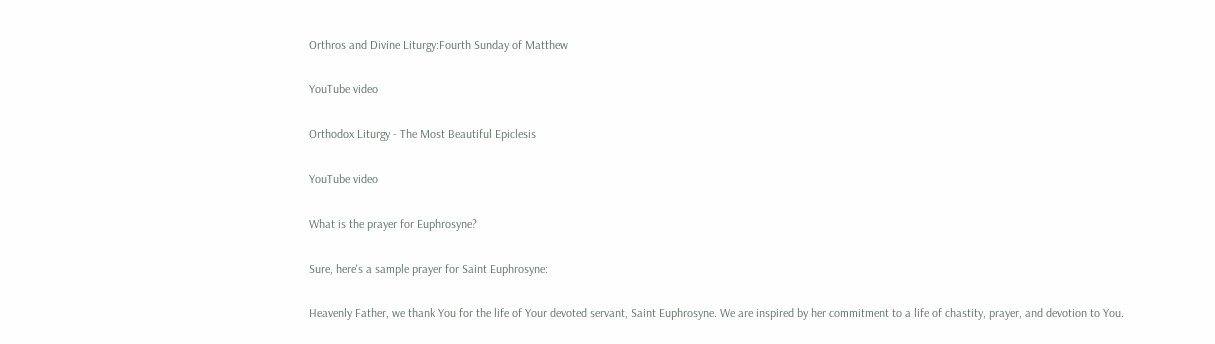Orthros and Divine Liturgy:Fourth Sunday of Matthew

YouTube video

Orthodox Liturgy - The Most Beautiful Epiclesis

YouTube video

What is the prayer for Euphrosyne?

Sure, here's a sample prayer for Saint Euphrosyne:

Heavenly Father, we thank You for the life of Your devoted servant, Saint Euphrosyne. We are inspired by her commitment to a life of chastity, prayer, and devotion to You.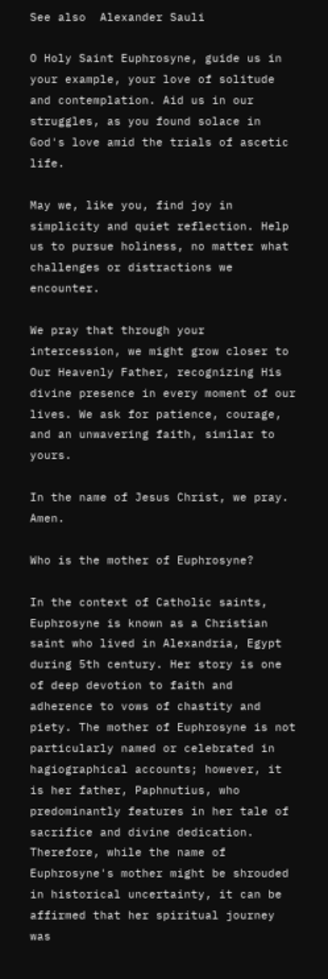See also  Alexander Sauli

O Holy Saint Euphrosyne, guide us in your example, your love of solitude and contemplation. Aid us in our struggles, as you found solace in God's love amid the trials of ascetic life.

May we, like you, find joy in simplicity and quiet reflection. Help us to pursue holiness, no matter what challenges or distractions we encounter.

We pray that through your intercession, we might grow closer to Our Heavenly Father, recognizing His divine presence in every moment of our lives. We ask for patience, courage, and an unwavering faith, similar to yours.

In the name of Jesus Christ, we pray. Amen.

Who is the mother of Euphrosyne?

In the context of Catholic saints, Euphrosyne is known as a Christian saint who lived in Alexandria, Egypt during 5th century. Her story is one of deep devotion to faith and adherence to vows of chastity and piety. The mother of Euphrosyne is not particularly named or celebrated in hagiographical accounts; however, it is her father, Paphnutius, who predominantly features in her tale of sacrifice and divine dedication. Therefore, while the name of Euphrosyne's mother might be shrouded in historical uncertainty, it can be affirmed that her spiritual journey was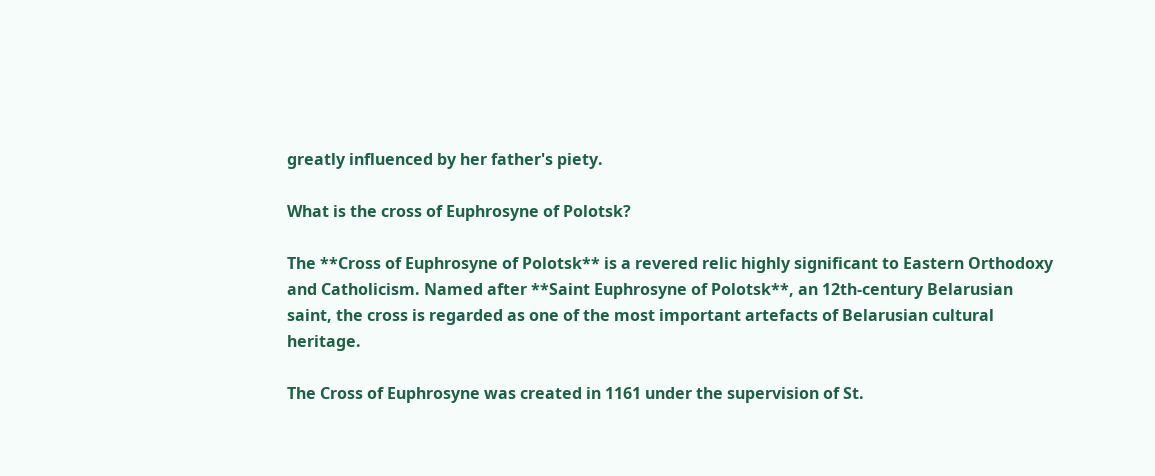greatly influenced by her father's piety.

What is the cross of Euphrosyne of Polotsk?

The **Cross of Euphrosyne of Polotsk** is a revered relic highly significant to Eastern Orthodoxy and Catholicism. Named after **Saint Euphrosyne of Polotsk**, an 12th-century Belarusian saint, the cross is regarded as one of the most important artefacts of Belarusian cultural heritage.

The Cross of Euphrosyne was created in 1161 under the supervision of St.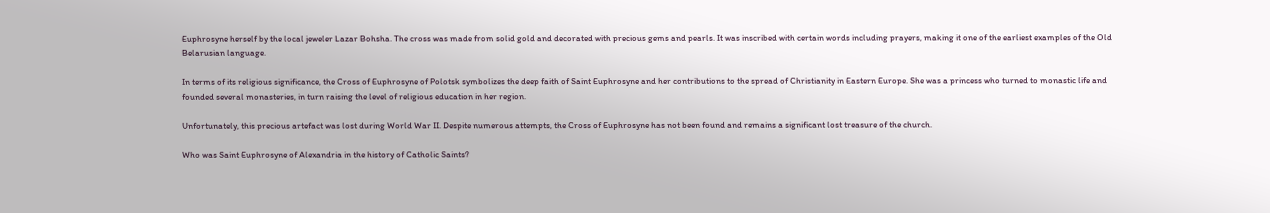Euphrosyne herself by the local jeweler Lazar Bohsha. The cross was made from solid gold and decorated with precious gems and pearls. It was inscribed with certain words including prayers, making it one of the earliest examples of the Old Belarusian language.

In terms of its religious significance, the Cross of Euphrosyne of Polotsk symbolizes the deep faith of Saint Euphrosyne and her contributions to the spread of Christianity in Eastern Europe. She was a princess who turned to monastic life and founded several monasteries, in turn raising the level of religious education in her region.

Unfortunately, this precious artefact was lost during World War II. Despite numerous attempts, the Cross of Euphrosyne has not been found and remains a significant lost treasure of the church.

Who was Saint Euphrosyne of Alexandria in the history of Catholic Saints?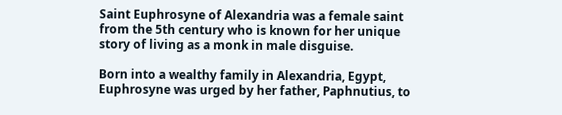Saint Euphrosyne of Alexandria was a female saint from the 5th century who is known for her unique story of living as a monk in male disguise.

Born into a wealthy family in Alexandria, Egypt, Euphrosyne was urged by her father, Paphnutius, to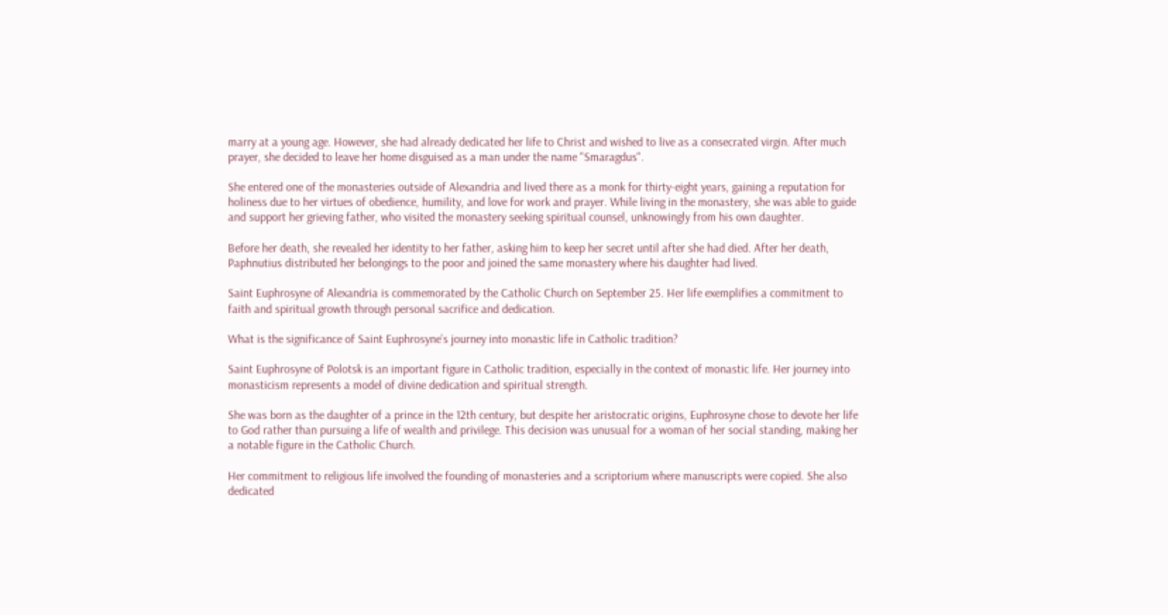marry at a young age. However, she had already dedicated her life to Christ and wished to live as a consecrated virgin. After much prayer, she decided to leave her home disguised as a man under the name "Smaragdus".

She entered one of the monasteries outside of Alexandria and lived there as a monk for thirty-eight years, gaining a reputation for holiness due to her virtues of obedience, humility, and love for work and prayer. While living in the monastery, she was able to guide and support her grieving father, who visited the monastery seeking spiritual counsel, unknowingly from his own daughter.

Before her death, she revealed her identity to her father, asking him to keep her secret until after she had died. After her death, Paphnutius distributed her belongings to the poor and joined the same monastery where his daughter had lived.

Saint Euphrosyne of Alexandria is commemorated by the Catholic Church on September 25. Her life exemplifies a commitment to faith and spiritual growth through personal sacrifice and dedication.

What is the significance of Saint Euphrosyne’s journey into monastic life in Catholic tradition?

Saint Euphrosyne of Polotsk is an important figure in Catholic tradition, especially in the context of monastic life. Her journey into monasticism represents a model of divine dedication and spiritual strength.

She was born as the daughter of a prince in the 12th century, but despite her aristocratic origins, Euphrosyne chose to devote her life to God rather than pursuing a life of wealth and privilege. This decision was unusual for a woman of her social standing, making her a notable figure in the Catholic Church.

Her commitment to religious life involved the founding of monasteries and a scriptorium where manuscripts were copied. She also dedicated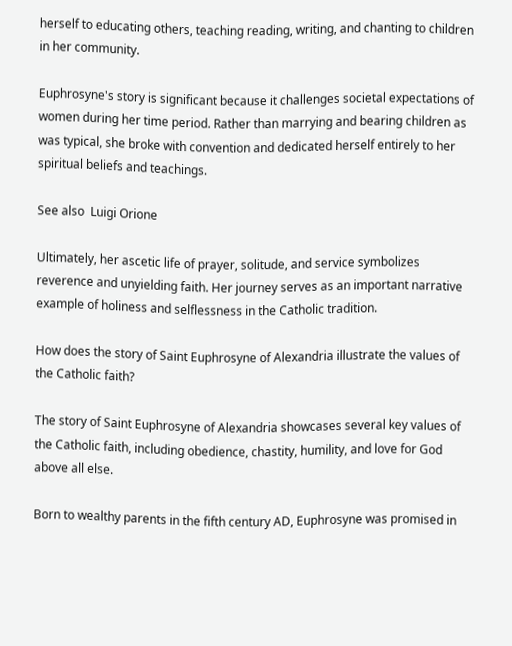herself to educating others, teaching reading, writing, and chanting to children in her community.

Euphrosyne's story is significant because it challenges societal expectations of women during her time period. Rather than marrying and bearing children as was typical, she broke with convention and dedicated herself entirely to her spiritual beliefs and teachings.

See also  Luigi Orione

Ultimately, her ascetic life of prayer, solitude, and service symbolizes reverence and unyielding faith. Her journey serves as an important narrative example of holiness and selflessness in the Catholic tradition.

How does the story of Saint Euphrosyne of Alexandria illustrate the values of the Catholic faith?

The story of Saint Euphrosyne of Alexandria showcases several key values of the Catholic faith, including obedience, chastity, humility, and love for God above all else.

Born to wealthy parents in the fifth century AD, Euphrosyne was promised in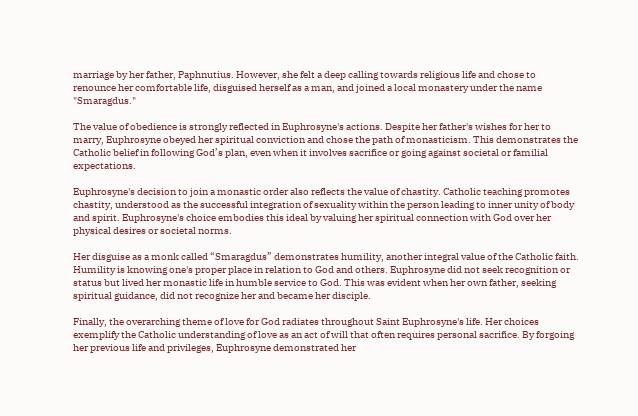marriage by her father, Paphnutius. However, she felt a deep calling towards religious life and chose to renounce her comfortable life, disguised herself as a man, and joined a local monastery under the name "Smaragdus."

The value of obedience is strongly reflected in Euphrosyne's actions. Despite her father's wishes for her to marry, Euphrosyne obeyed her spiritual conviction and chose the path of monasticism. This demonstrates the Catholic belief in following God’s plan, even when it involves sacrifice or going against societal or familial expectations.

Euphrosyne's decision to join a monastic order also reflects the value of chastity. Catholic teaching promotes chastity, understood as the successful integration of sexuality within the person leading to inner unity of body and spirit. Euphrosyne's choice embodies this ideal by valuing her spiritual connection with God over her physical desires or societal norms.

Her disguise as a monk called “Smaragdus” demonstrates humility, another integral value of the Catholic faith. Humility is knowing one's proper place in relation to God and others. Euphrosyne did not seek recognition or status but lived her monastic life in humble service to God. This was evident when her own father, seeking spiritual guidance, did not recognize her and became her disciple.

Finally, the overarching theme of love for God radiates throughout Saint Euphrosyne's life. Her choices exemplify the Catholic understanding of love as an act of will that often requires personal sacrifice. By forgoing her previous life and privileges, Euphrosyne demonstrated her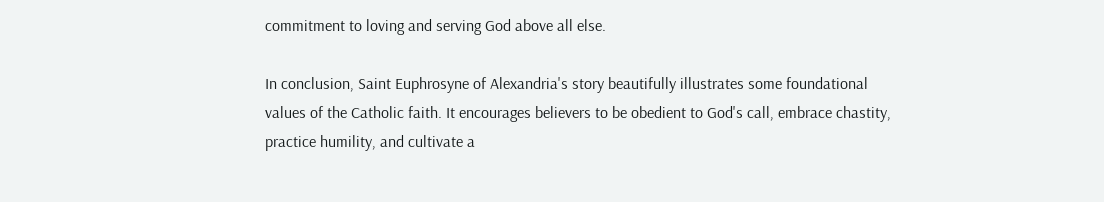commitment to loving and serving God above all else.

In conclusion, Saint Euphrosyne of Alexandria's story beautifully illustrates some foundational values of the Catholic faith. It encourages believers to be obedient to God's call, embrace chastity, practice humility, and cultivate a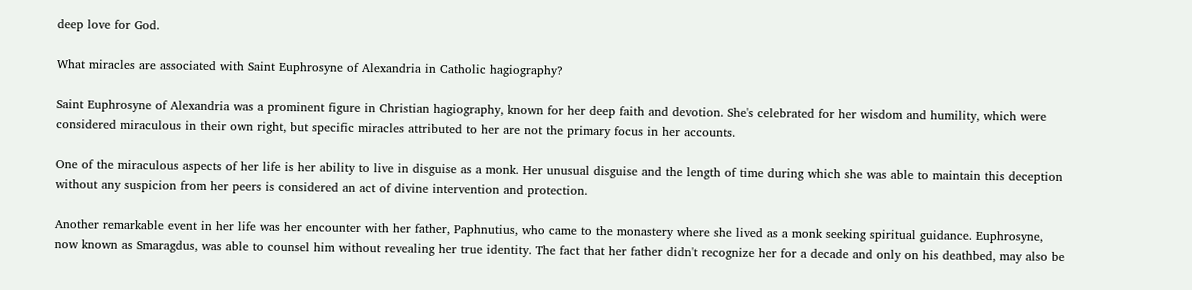deep love for God.

What miracles are associated with Saint Euphrosyne of Alexandria in Catholic hagiography?

Saint Euphrosyne of Alexandria was a prominent figure in Christian hagiography, known for her deep faith and devotion. She's celebrated for her wisdom and humility, which were considered miraculous in their own right, but specific miracles attributed to her are not the primary focus in her accounts.

One of the miraculous aspects of her life is her ability to live in disguise as a monk. Her unusual disguise and the length of time during which she was able to maintain this deception without any suspicion from her peers is considered an act of divine intervention and protection.

Another remarkable event in her life was her encounter with her father, Paphnutius, who came to the monastery where she lived as a monk seeking spiritual guidance. Euphrosyne, now known as Smaragdus, was able to counsel him without revealing her true identity. The fact that her father didn't recognize her for a decade and only on his deathbed, may also be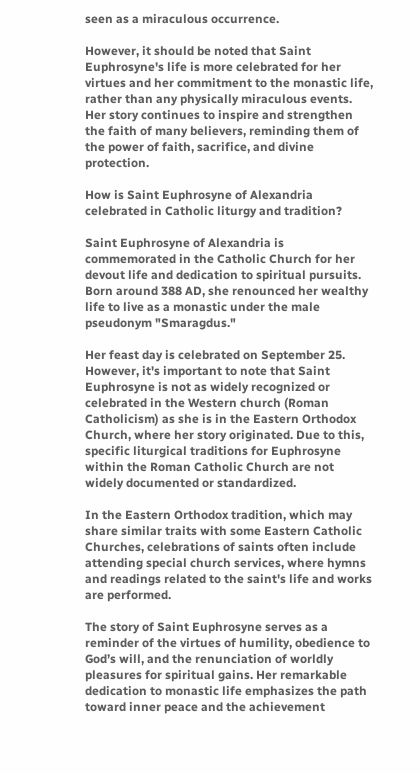seen as a miraculous occurrence.

However, it should be noted that Saint Euphrosyne's life is more celebrated for her virtues and her commitment to the monastic life, rather than any physically miraculous events. Her story continues to inspire and strengthen the faith of many believers, reminding them of the power of faith, sacrifice, and divine protection.

How is Saint Euphrosyne of Alexandria celebrated in Catholic liturgy and tradition?

Saint Euphrosyne of Alexandria is commemorated in the Catholic Church for her devout life and dedication to spiritual pursuits. Born around 388 AD, she renounced her wealthy life to live as a monastic under the male pseudonym "Smaragdus."

Her feast day is celebrated on September 25. However, it's important to note that Saint Euphrosyne is not as widely recognized or celebrated in the Western church (Roman Catholicism) as she is in the Eastern Orthodox Church, where her story originated. Due to this, specific liturgical traditions for Euphrosyne within the Roman Catholic Church are not widely documented or standardized.

In the Eastern Orthodox tradition, which may share similar traits with some Eastern Catholic Churches, celebrations of saints often include attending special church services, where hymns and readings related to the saint's life and works are performed.

The story of Saint Euphrosyne serves as a reminder of the virtues of humility, obedience to God’s will, and the renunciation of worldly pleasures for spiritual gains. Her remarkable dedication to monastic life emphasizes the path toward inner peace and the achievement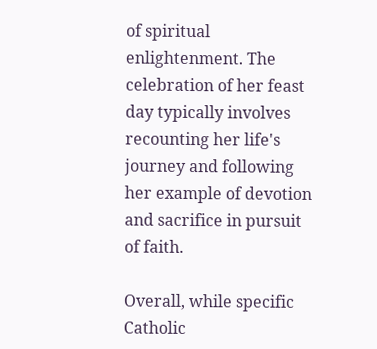of spiritual enlightenment. The celebration of her feast day typically involves recounting her life's journey and following her example of devotion and sacrifice in pursuit of faith.

Overall, while specific Catholic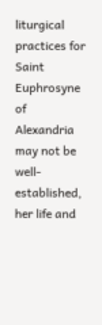liturgical practices for Saint Euphrosyne of Alexandria may not be well-established, her life and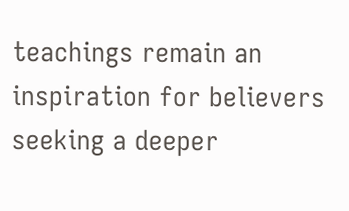teachings remain an inspiration for believers seeking a deeper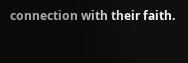connection with their faith.